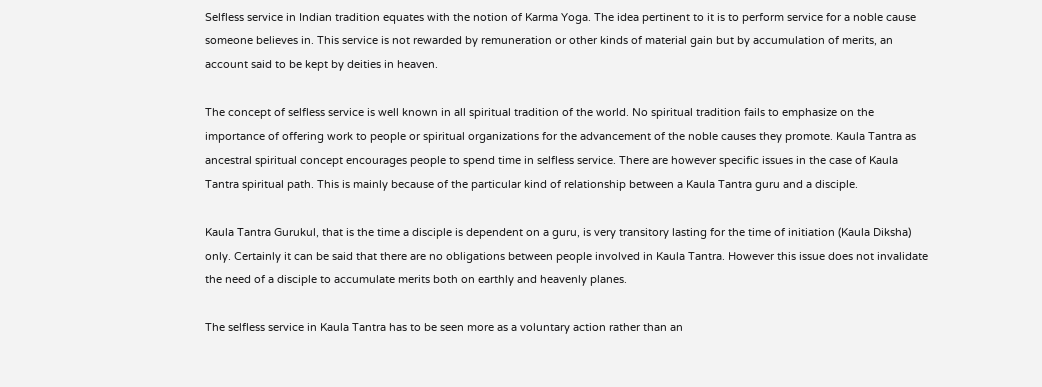Selfless service in Indian tradition equates with the notion of Karma Yoga. The idea pertinent to it is to perform service for a noble cause someone believes in. This service is not rewarded by remuneration or other kinds of material gain but by accumulation of merits, an account said to be kept by deities in heaven.

The concept of selfless service is well known in all spiritual tradition of the world. No spiritual tradition fails to emphasize on the importance of offering work to people or spiritual organizations for the advancement of the noble causes they promote. Kaula Tantra as ancestral spiritual concept encourages people to spend time in selfless service. There are however specific issues in the case of Kaula Tantra spiritual path. This is mainly because of the particular kind of relationship between a Kaula Tantra guru and a disciple.

Kaula Tantra Gurukul, that is the time a disciple is dependent on a guru, is very transitory lasting for the time of initiation (Kaula Diksha) only. Certainly it can be said that there are no obligations between people involved in Kaula Tantra. However this issue does not invalidate the need of a disciple to accumulate merits both on earthly and heavenly planes.

The selfless service in Kaula Tantra has to be seen more as a voluntary action rather than an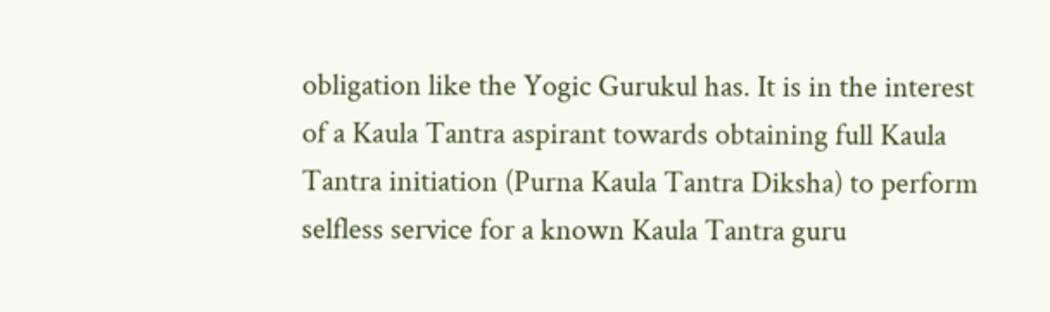obligation like the Yogic Gurukul has. It is in the interest of a Kaula Tantra aspirant towards obtaining full Kaula Tantra initiation (Purna Kaula Tantra Diksha) to perform selfless service for a known Kaula Tantra guru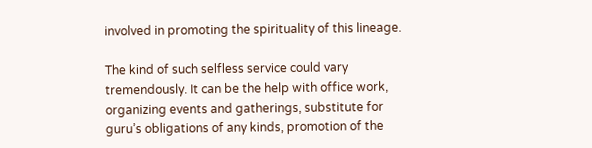involved in promoting the spirituality of this lineage.

The kind of such selfless service could vary tremendously. It can be the help with office work, organizing events and gatherings, substitute for guru’s obligations of any kinds, promotion of the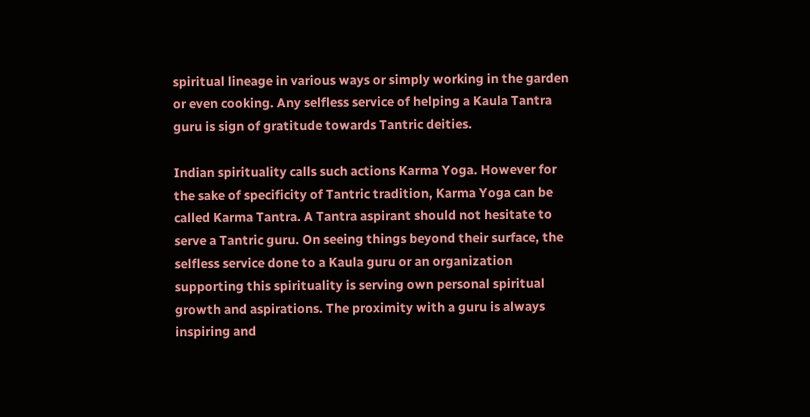spiritual lineage in various ways or simply working in the garden or even cooking. Any selfless service of helping a Kaula Tantra guru is sign of gratitude towards Tantric deities.

Indian spirituality calls such actions Karma Yoga. However for the sake of specificity of Tantric tradition, Karma Yoga can be called Karma Tantra. A Tantra aspirant should not hesitate to serve a Tantric guru. On seeing things beyond their surface, the selfless service done to a Kaula guru or an organization supporting this spirituality is serving own personal spiritual growth and aspirations. The proximity with a guru is always inspiring and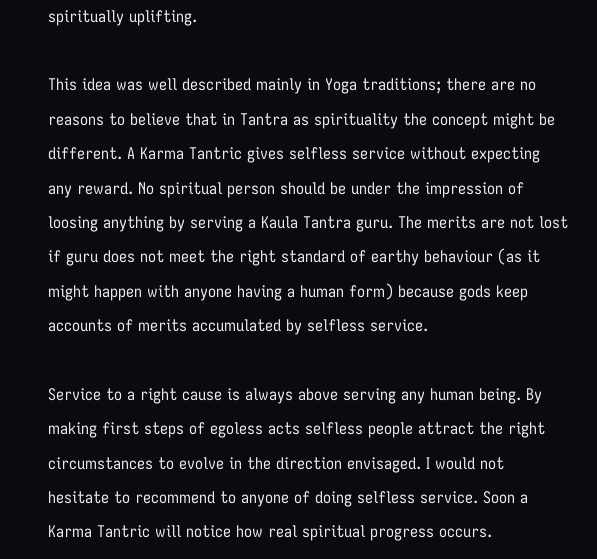spiritually uplifting.

This idea was well described mainly in Yoga traditions; there are no reasons to believe that in Tantra as spirituality the concept might be different. A Karma Tantric gives selfless service without expecting any reward. No spiritual person should be under the impression of loosing anything by serving a Kaula Tantra guru. The merits are not lost if guru does not meet the right standard of earthy behaviour (as it might happen with anyone having a human form) because gods keep accounts of merits accumulated by selfless service.

Service to a right cause is always above serving any human being. By making first steps of egoless acts selfless people attract the right circumstances to evolve in the direction envisaged. I would not hesitate to recommend to anyone of doing selfless service. Soon a Karma Tantric will notice how real spiritual progress occurs.